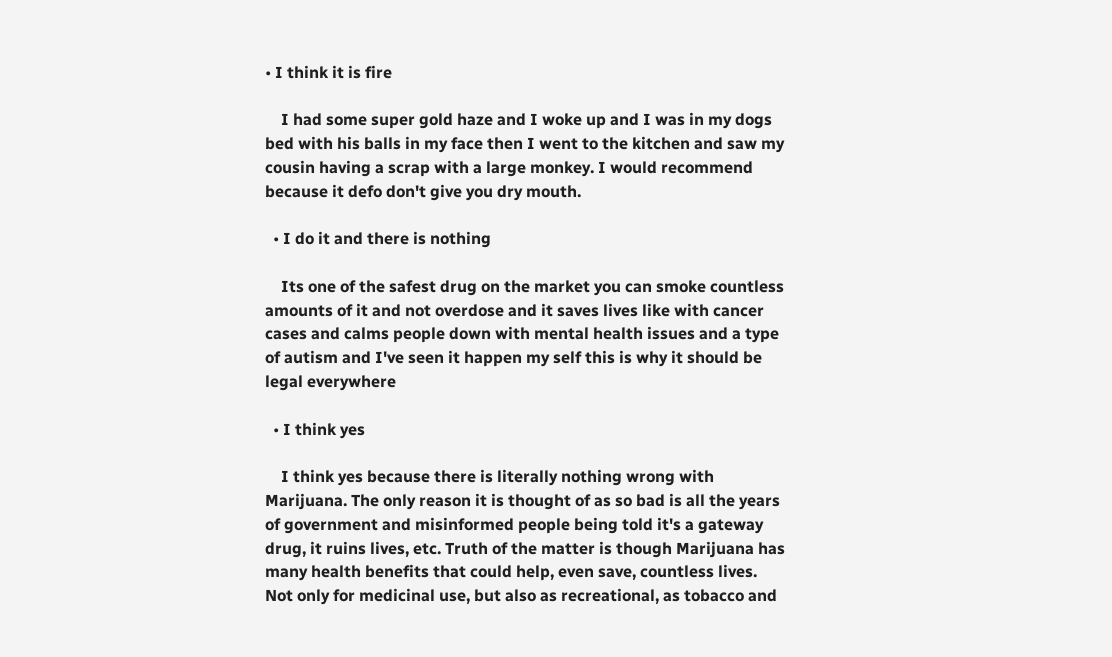• I think it is fire

    I had some super gold haze and I woke up and I was in my dogs bed with his balls in my face then I went to the kitchen and saw my cousin having a scrap with a large monkey. I would recommend because it defo don't give you dry mouth.

  • I do it and there is nothing

    Its one of the safest drug on the market you can smoke countless amounts of it and not overdose and it saves lives like with cancer cases and calms people down with mental health issues and a type of autism and I've seen it happen my self this is why it should be legal everywhere

  • I think yes

    I think yes because there is literally nothing wrong with Marijuana. The only reason it is thought of as so bad is all the years of government and misinformed people being told it's a gateway drug, it ruins lives, etc. Truth of the matter is though Marijuana has many health benefits that could help, even save, countless lives. Not only for medicinal use, but also as recreational, as tobacco and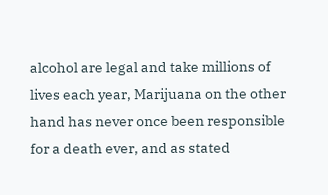alcohol are legal and take millions of lives each year, Marijuana on the other hand has never once been responsible for a death ever, and as stated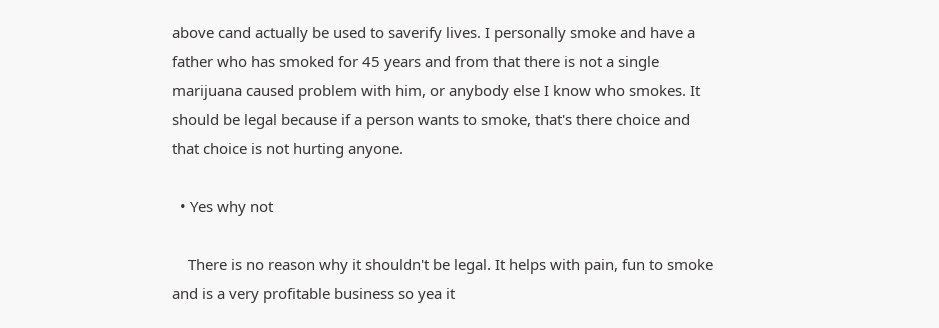above cand actually be used to saverify lives. I personally smoke and have a father who has smoked for 45 years and from that there is not a single marijuana caused problem with him, or anybody else I know who smokes. It should be legal because if a person wants to smoke, that's there choice and that choice is not hurting anyone.

  • Yes why not

    There is no reason why it shouldn't be legal. It helps with pain, fun to smoke and is a very profitable business so yea it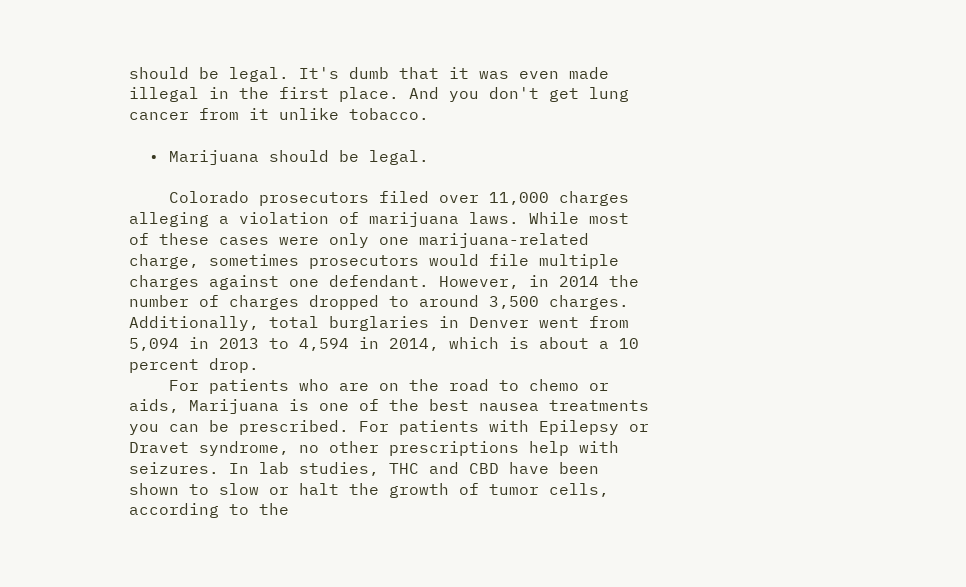should be legal. It's dumb that it was even made illegal in the first place. And you don't get lung cancer from it unlike tobacco.

  • Marijuana should be legal.

    Colorado prosecutors filed over 11,000 charges alleging a violation of marijuana laws. While most of these cases were only one marijuana-related charge, sometimes prosecutors would file multiple charges against one defendant. However, in 2014 the number of charges dropped to around 3,500 charges. Additionally, total burglaries in Denver went from 5,094 in 2013 to 4,594 in 2014, which is about a 10 percent drop.
    For patients who are on the road to chemo or aids, Marijuana is one of the best nausea treatments you can be prescribed. For patients with Epilepsy or Dravet syndrome, no other prescriptions help with seizures. In lab studies, THC and CBD have been shown to slow or halt the growth of tumor cells, according to the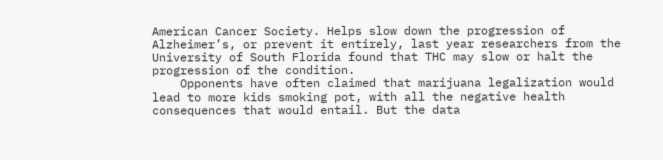American Cancer Society. Helps slow down the progression of Alzheimer’s, or prevent it entirely, last year researchers from the University of South Florida found that THC may slow or halt the progression of the condition.
    Opponents have often claimed that marijuana legalization would lead to more kids smoking pot, with all the negative health consequences that would entail. But the data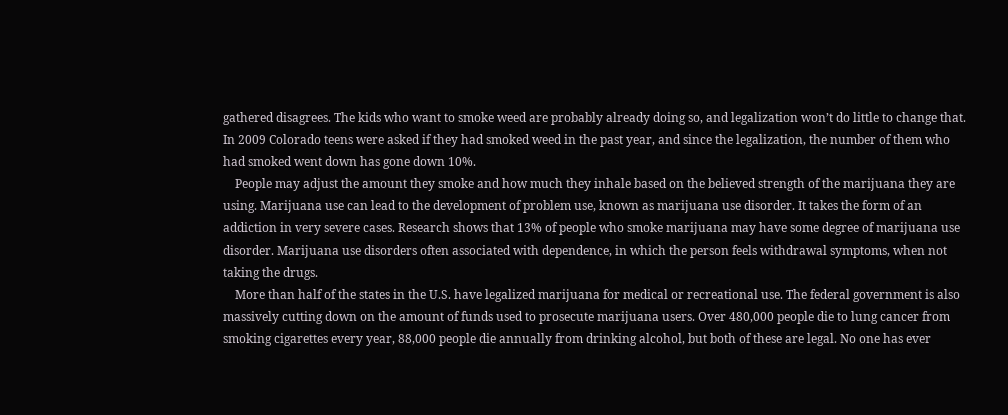gathered disagrees. The kids who want to smoke weed are probably already doing so, and legalization won’t do little to change that. In 2009 Colorado teens were asked if they had smoked weed in the past year, and since the legalization, the number of them who had smoked went down has gone down 10%.
    People may adjust the amount they smoke and how much they inhale based on the believed strength of the marijuana they are using. Marijuana use can lead to the development of problem use, known as marijuana use disorder. It takes the form of an addiction in very severe cases. Research shows that 13% of people who smoke marijuana may have some degree of marijuana use disorder. Marijuana use disorders often associated with dependence, in which the person feels withdrawal symptoms, when not taking the drugs.
    More than half of the states in the U.S. have legalized marijuana for medical or recreational use. The federal government is also massively cutting down on the amount of funds used to prosecute marijuana users. Over 480,000 people die to lung cancer from smoking cigarettes every year, 88,000 people die annually from drinking alcohol, but both of these are legal. No one has ever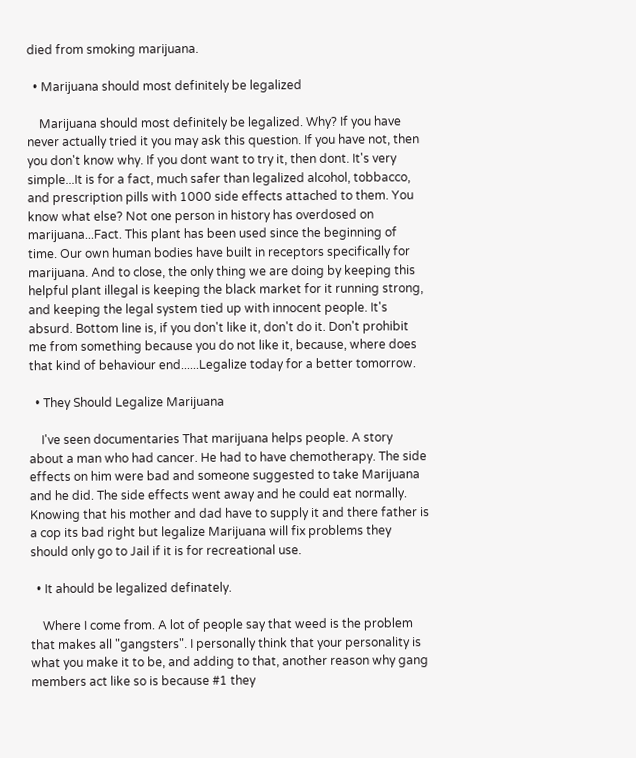died from smoking marijuana.

  • Marijuana should most definitely be legalized

    Marijuana should most definitely be legalized. Why? If you have never actually tried it you may ask this question. If you have not, then you don't know why. If you dont want to try it, then dont. It's very simple...It is for a fact, much safer than legalized alcohol, tobbacco, and prescription pills with 1000 side effects attached to them. You know what else? Not one person in history has overdosed on marijuana...Fact. This plant has been used since the beginning of time. Our own human bodies have built in receptors specifically for marijuana. And to close, the only thing we are doing by keeping this helpful plant illegal is keeping the black market for it running strong, and keeping the legal system tied up with innocent people. It's absurd. Bottom line is, if you don't like it, don't do it. Don't prohibit me from something because you do not like it, because, where does that kind of behaviour end......Legalize today for a better tomorrow.

  • They Should Legalize Marijuana

    I've seen documentaries That marijuana helps people. A story about a man who had cancer. He had to have chemotherapy. The side effects on him were bad and someone suggested to take Marijuana and he did. The side effects went away and he could eat normally. Knowing that his mother and dad have to supply it and there father is a cop its bad right but legalize Marijuana will fix problems they should only go to Jail if it is for recreational use.

  • It ahould be legalized definately.

    Where I come from. A lot of people say that weed is the problem that makes all "gangsters". I personally think that your personality is what you make it to be, and adding to that, another reason why gang members act like so is because #1 they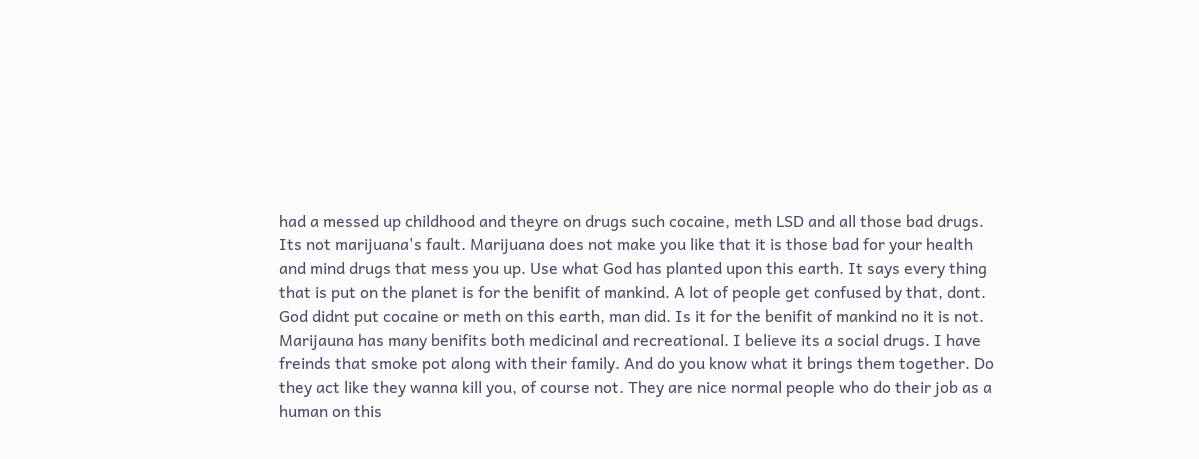had a messed up childhood and theyre on drugs such cocaine, meth LSD and all those bad drugs. Its not marijuana's fault. Marijuana does not make you like that it is those bad for your health and mind drugs that mess you up. Use what God has planted upon this earth. It says every thing that is put on the planet is for the benifit of mankind. A lot of people get confused by that, dont. God didnt put cocaine or meth on this earth, man did. Is it for the benifit of mankind no it is not. Marijauna has many benifits both medicinal and recreational. I believe its a social drugs. I have freinds that smoke pot along with their family. And do you know what it brings them together. Do they act like they wanna kill you, of course not. They are nice normal people who do their job as a human on this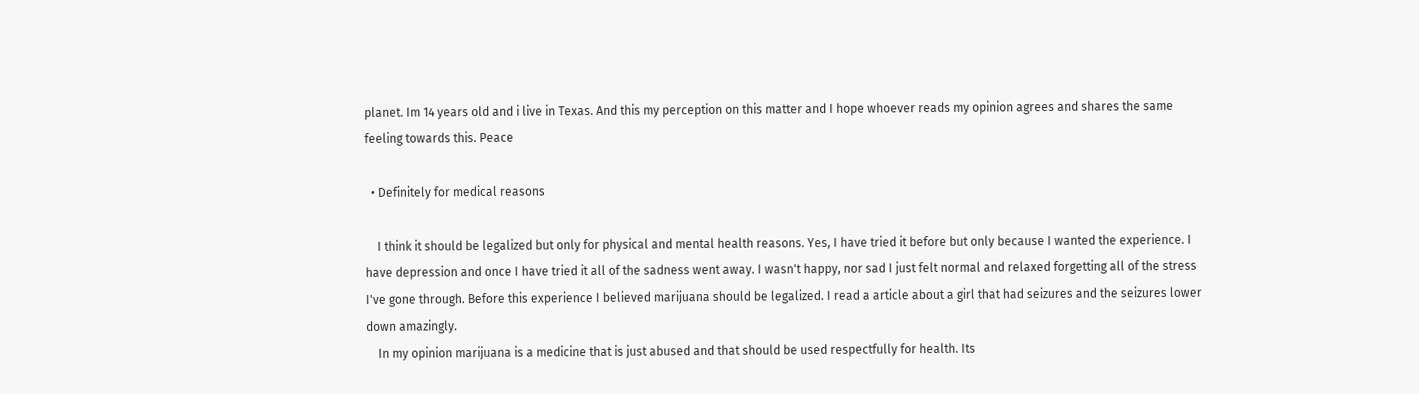planet. Im 14 years old and i live in Texas. And this my perception on this matter and I hope whoever reads my opinion agrees and shares the same feeling towards this. Peace

  • Definitely for medical reasons

    I think it should be legalized but only for physical and mental health reasons. Yes, I have tried it before but only because I wanted the experience. I have depression and once I have tried it all of the sadness went away. I wasn't happy, nor sad I just felt normal and relaxed forgetting all of the stress I've gone through. Before this experience I believed marijuana should be legalized. I read a article about a girl that had seizures and the seizures lower down amazingly.
    In my opinion marijuana is a medicine that is just abused and that should be used respectfully for health. Its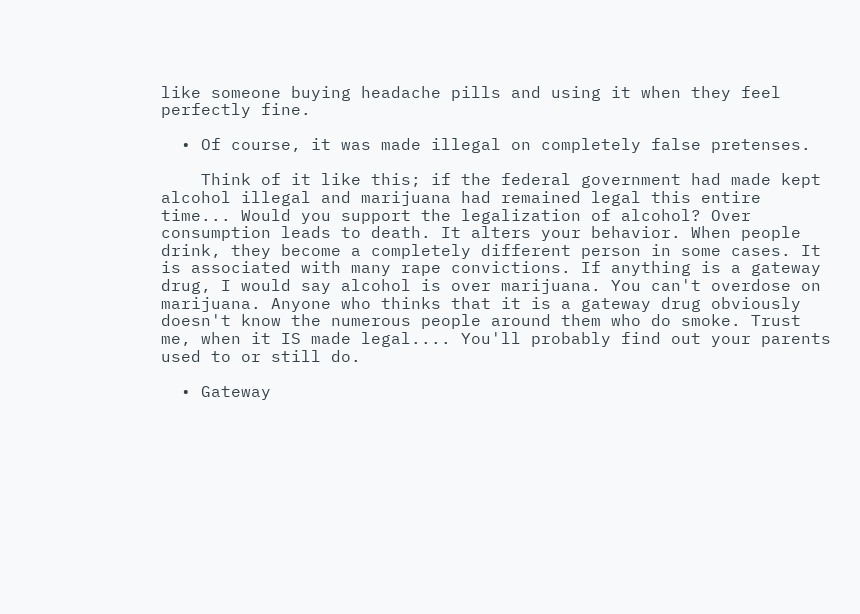like someone buying headache pills and using it when they feel perfectly fine.

  • Of course, it was made illegal on completely false pretenses.

    Think of it like this; if the federal government had made kept alcohol illegal and marijuana had remained legal this entire time... Would you support the legalization of alcohol? Over consumption leads to death. It alters your behavior. When people drink, they become a completely different person in some cases. It is associated with many rape convictions. If anything is a gateway drug, I would say alcohol is over marijuana. You can't overdose on marijuana. Anyone who thinks that it is a gateway drug obviously doesn't know the numerous people around them who do smoke. Trust me, when it IS made legal.... You'll probably find out your parents used to or still do.

  • Gateway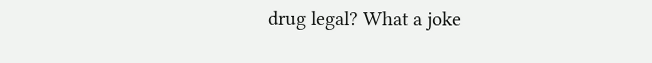drug legal? What a joke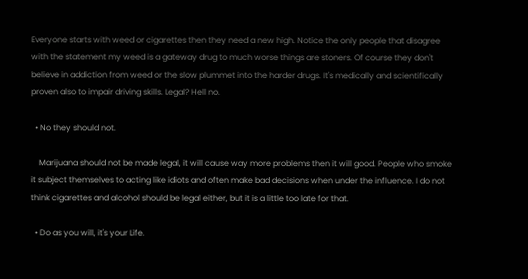Everyone starts with weed or cigarettes then they need a new high. Notice the only people that disagree with the statement my weed is a gateway drug to much worse things are stoners. Of course they don't believe in addiction from weed or the slow plummet into the harder drugs. It's medically and scientifically proven also to impair driving skills. Legal? Hell no.

  • No they should not.

    Marijuana should not be made legal, it will cause way more problems then it will good. People who smoke it subject themselves to acting like idiots and often make bad decisions when under the influence. I do not think cigarettes and alcohol should be legal either, but it is a little too late for that.

  • Do as you will, it's your Life.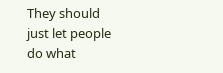They should just let people do what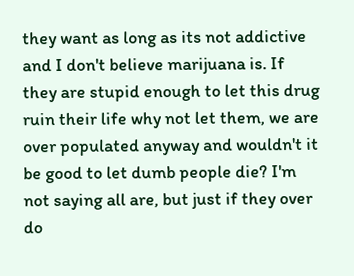they want as long as its not addictive and I don't believe marijuana is. If they are stupid enough to let this drug ruin their life why not let them, we are over populated anyway and wouldn't it be good to let dumb people die? I'm not saying all are, but just if they over do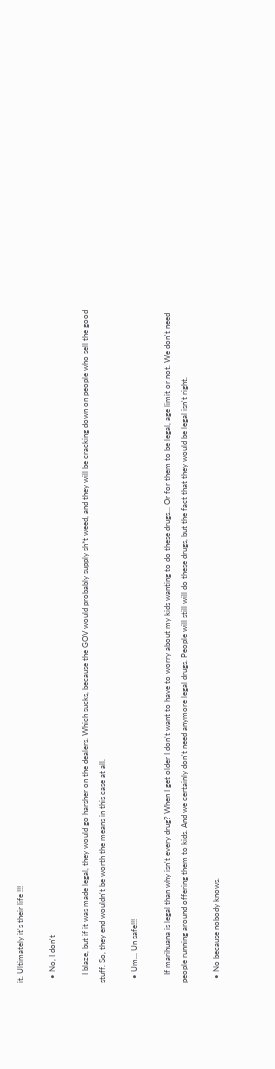it. Ultimately it's their life !!!

  • No, I don't

    I blaze, but if it was made legal, they would go harsher on the dealers. Which sucks, because the GOV would probably supply sh*t weed, and they will be cracking down on people who sell the good stuff. So, they end wouldn't be worth the means in this case at all.

  • Um... Un safe!!!

    If marihuana is legal than why isn't every drug? When I get older I don't want to have to worry about my kids wanting to do these drugs... Or for them to be legal, age limit or not. We don't need people running around offering them to kids. And we certainly don't need anymore legal drugs. People will still will do these drugs, but the fact that they would be legal isn't right.

  • No because nobody knows.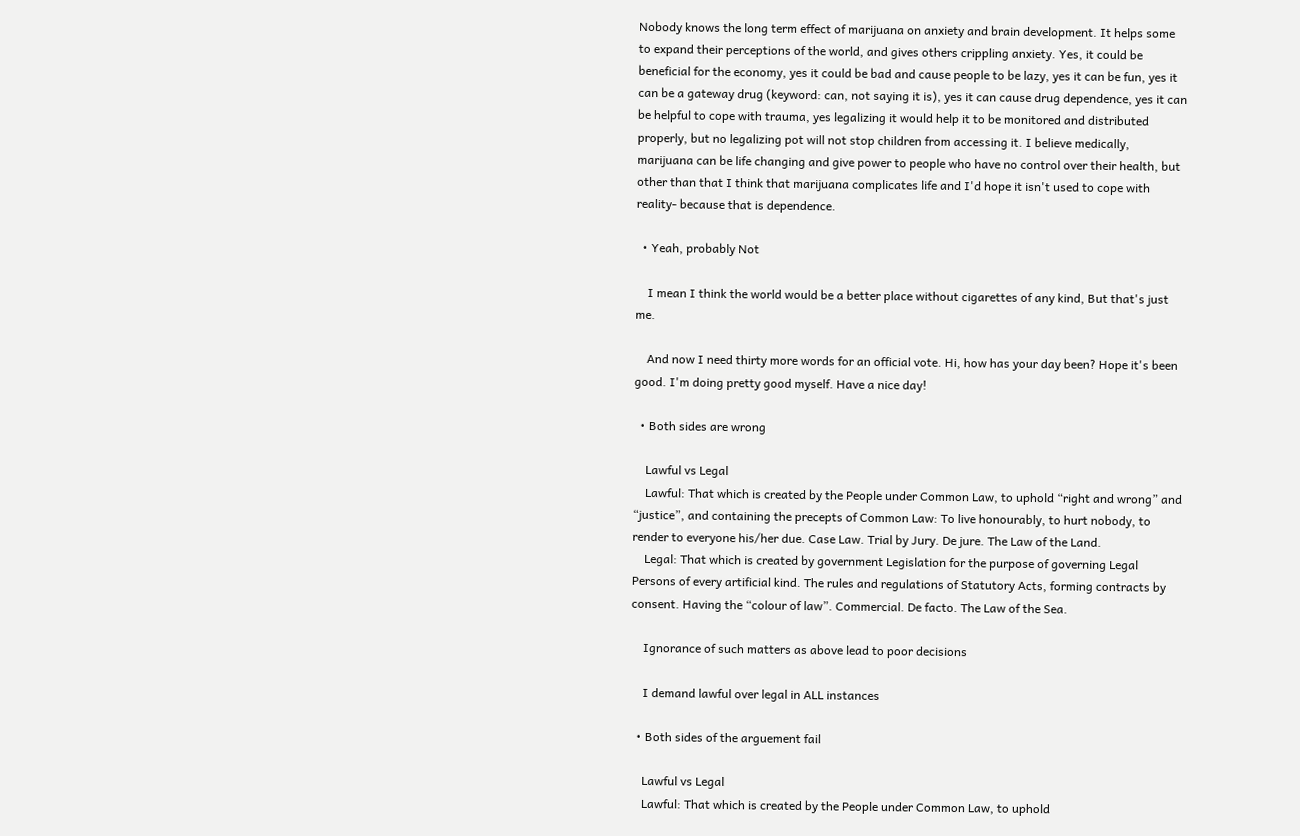Nobody knows the long term effect of marijuana on anxiety and brain development. It helps some to expand their perceptions of the world, and gives others crippling anxiety. Yes, it could be beneficial for the economy, yes it could be bad and cause people to be lazy, yes it can be fun, yes it can be a gateway drug (keyword: can, not saying it is), yes it can cause drug dependence, yes it can be helpful to cope with trauma, yes legalizing it would help it to be monitored and distributed properly, but no legalizing pot will not stop children from accessing it. I believe medically, marijuana can be life changing and give power to people who have no control over their health, but other than that I think that marijuana complicates life and I'd hope it isn't used to cope with reality- because that is dependence.

  • Yeah, probably Not

    I mean I think the world would be a better place without cigarettes of any kind, But that's just me.

    And now I need thirty more words for an official vote. Hi, how has your day been? Hope it's been good. I'm doing pretty good myself. Have a nice day!

  • Both sides are wrong

    Lawful vs Legal
    Lawful: That which is created by the People under Common Law, to uphold “right and wrong” and “justice”, and containing the precepts of Common Law: To live honourably, to hurt nobody, to render to everyone his/her due. Case Law. Trial by Jury. De jure. The Law of the Land.
    Legal: That which is created by government Legislation for the purpose of governing Legal Persons of every artificial kind. The rules and regulations of Statutory Acts, forming contracts by consent. Having the “colour of law”. Commercial. De facto. The Law of the Sea.

    Ignorance of such matters as above lead to poor decisions

    I demand lawful over legal in ALL instances

  • Both sides of the arguement fail

    Lawful vs Legal
    Lawful: That which is created by the People under Common Law, to uphold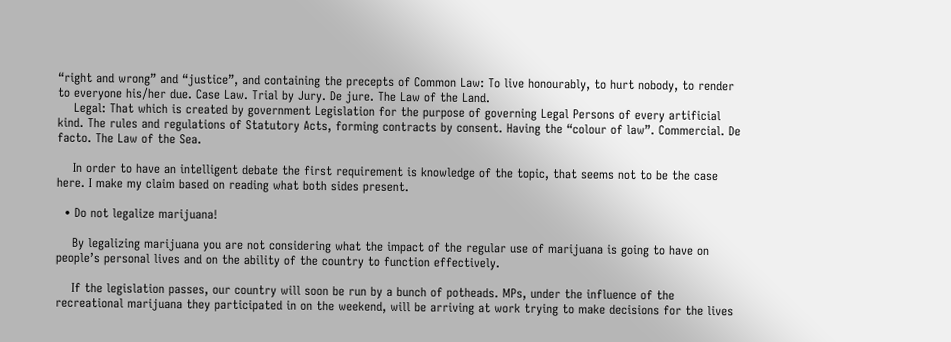“right and wrong” and “justice”, and containing the precepts of Common Law: To live honourably, to hurt nobody, to render to everyone his/her due. Case Law. Trial by Jury. De jure. The Law of the Land.
    Legal: That which is created by government Legislation for the purpose of governing Legal Persons of every artificial kind. The rules and regulations of Statutory Acts, forming contracts by consent. Having the “colour of law”. Commercial. De facto. The Law of the Sea.

    In order to have an intelligent debate the first requirement is knowledge of the topic, that seems not to be the case here. I make my claim based on reading what both sides present.

  • Do not legalize marijuana!

    By legalizing marijuana you are not considering what the impact of the regular use of marijuana is going to have on people’s personal lives and on the ability of the country to function effectively.

    If the legislation passes, our country will soon be run by a bunch of potheads. MPs, under the influence of the recreational marijuana they participated in on the weekend, will be arriving at work trying to make decisions for the lives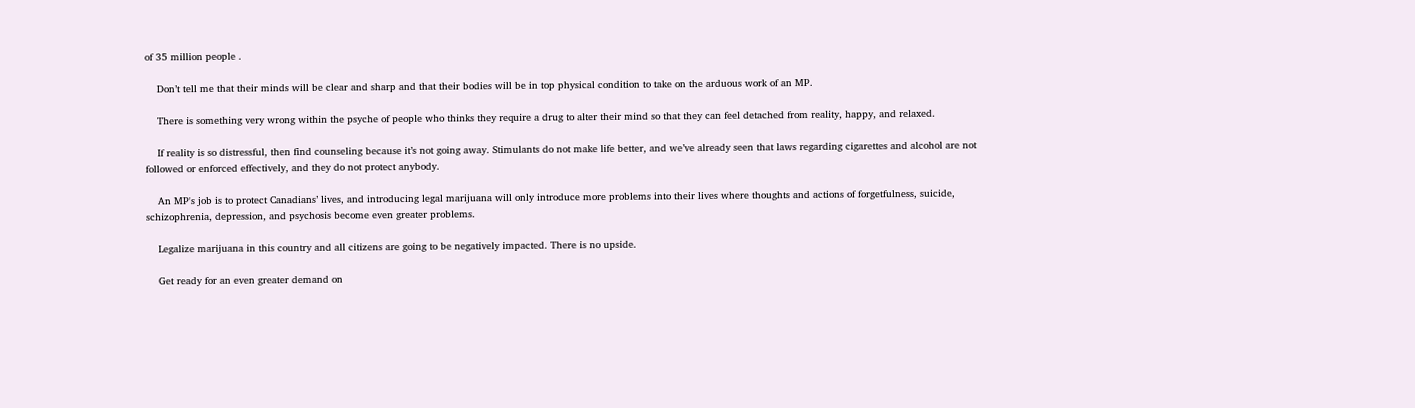of 35 million people .

    Don’t tell me that their minds will be clear and sharp and that their bodies will be in top physical condition to take on the arduous work of an MP.

    There is something very wrong within the psyche of people who thinks they require a drug to alter their mind so that they can feel detached from reality, happy, and relaxed.

    If reality is so distressful, then find counseling because it’s not going away. Stimulants do not make life better, and we’ve already seen that laws regarding cigarettes and alcohol are not followed or enforced effectively, and they do not protect anybody.

    An MP's job is to protect Canadians’ lives, and introducing legal marijuana will only introduce more problems into their lives where thoughts and actions of forgetfulness, suicide, schizophrenia, depression, and psychosis become even greater problems.

    Legalize marijuana in this country and all citizens are going to be negatively impacted. There is no upside.

    Get ready for an even greater demand on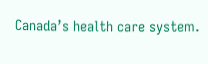Canada’s health care system.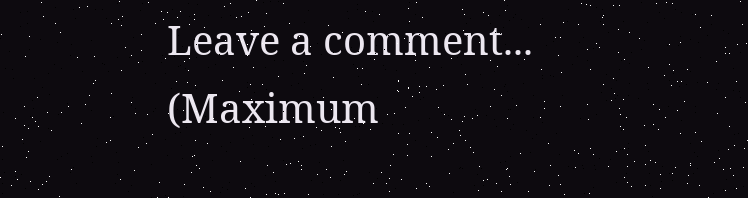Leave a comment...
(Maximum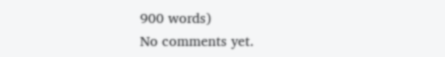900 words)
No comments yet.